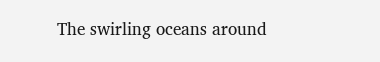The swirling oceans around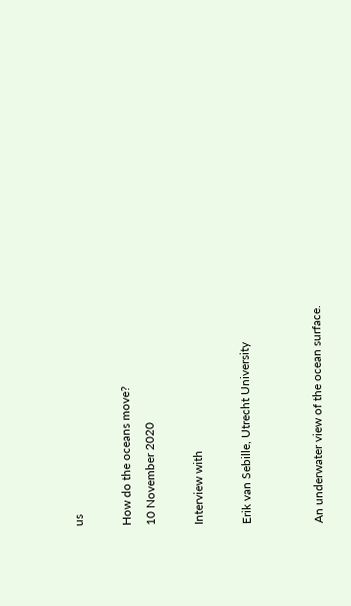us

How do the oceans move?
10 November 2020

Interview with

Erik van Sebille, Utrecht University


An underwater view of the ocean surface.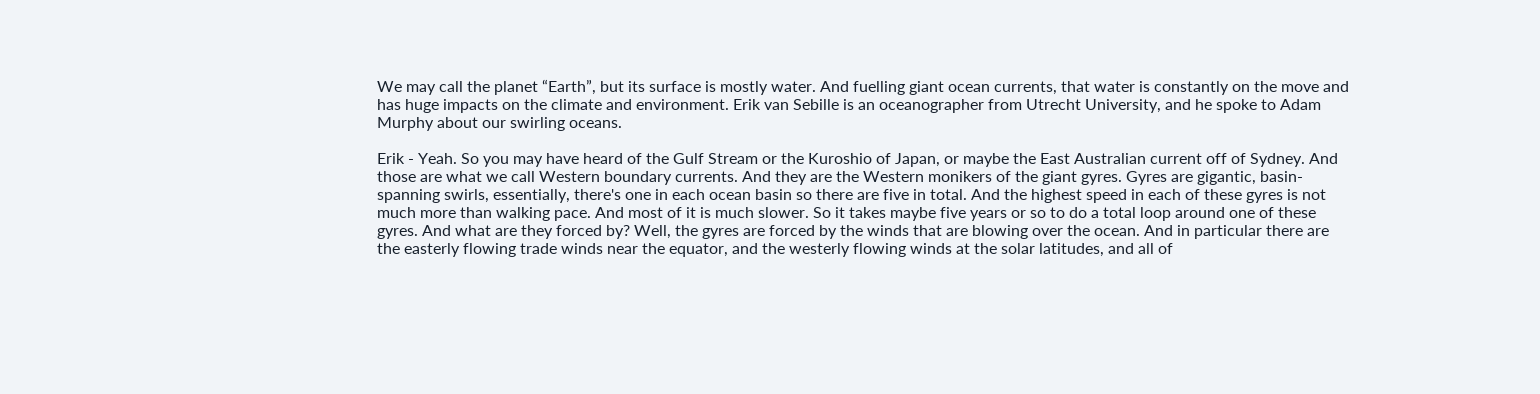We may call the planet “Earth”, but its surface is mostly water. And fuelling giant ocean currents, that water is constantly on the move and has huge impacts on the climate and environment. Erik van Sebille is an oceanographer from Utrecht University, and he spoke to Adam Murphy about our swirling oceans.

Erik - Yeah. So you may have heard of the Gulf Stream or the Kuroshio of Japan, or maybe the East Australian current off of Sydney. And those are what we call Western boundary currents. And they are the Western monikers of the giant gyres. Gyres are gigantic, basin-spanning swirls, essentially, there's one in each ocean basin so there are five in total. And the highest speed in each of these gyres is not much more than walking pace. And most of it is much slower. So it takes maybe five years or so to do a total loop around one of these gyres. And what are they forced by? Well, the gyres are forced by the winds that are blowing over the ocean. And in particular there are the easterly flowing trade winds near the equator, and the westerly flowing winds at the solar latitudes, and all of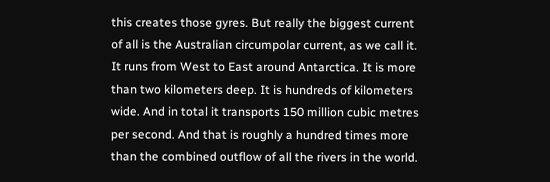this creates those gyres. But really the biggest current of all is the Australian circumpolar current, as we call it. It runs from West to East around Antarctica. It is more than two kilometers deep. It is hundreds of kilometers wide. And in total it transports 150 million cubic metres per second. And that is roughly a hundred times more than the combined outflow of all the rivers in the world.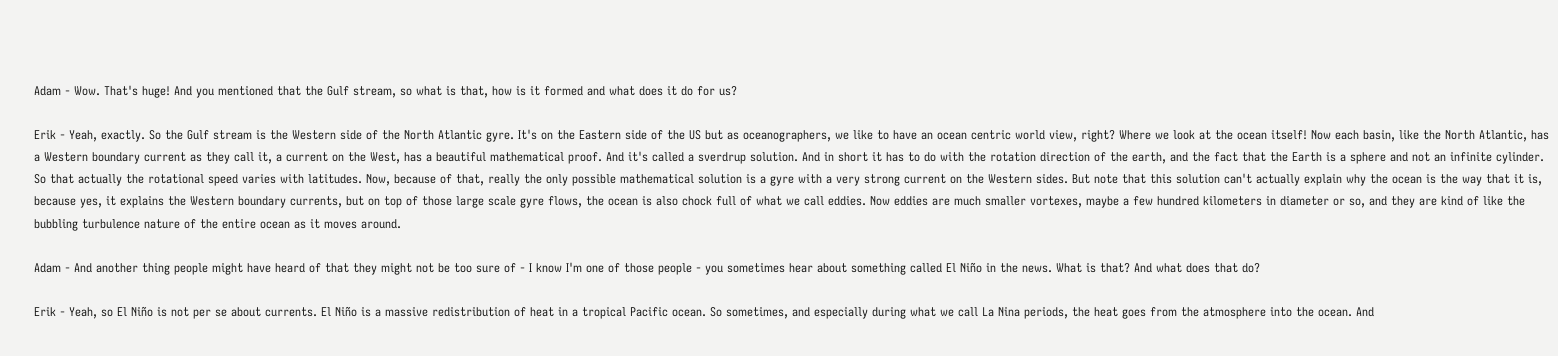Adam - Wow. That's huge! And you mentioned that the Gulf stream, so what is that, how is it formed and what does it do for us?

Erik - Yeah, exactly. So the Gulf stream is the Western side of the North Atlantic gyre. It's on the Eastern side of the US but as oceanographers, we like to have an ocean centric world view, right? Where we look at the ocean itself! Now each basin, like the North Atlantic, has a Western boundary current as they call it, a current on the West, has a beautiful mathematical proof. And it's called a sverdrup solution. And in short it has to do with the rotation direction of the earth, and the fact that the Earth is a sphere and not an infinite cylinder. So that actually the rotational speed varies with latitudes. Now, because of that, really the only possible mathematical solution is a gyre with a very strong current on the Western sides. But note that this solution can't actually explain why the ocean is the way that it is, because yes, it explains the Western boundary currents, but on top of those large scale gyre flows, the ocean is also chock full of what we call eddies. Now eddies are much smaller vortexes, maybe a few hundred kilometers in diameter or so, and they are kind of like the bubbling turbulence nature of the entire ocean as it moves around.

Adam - And another thing people might have heard of that they might not be too sure of - I know I'm one of those people - you sometimes hear about something called El Niño in the news. What is that? And what does that do?

Erik - Yeah, so El Niño is not per se about currents. El Niño is a massive redistribution of heat in a tropical Pacific ocean. So sometimes, and especially during what we call La Nina periods, the heat goes from the atmosphere into the ocean. And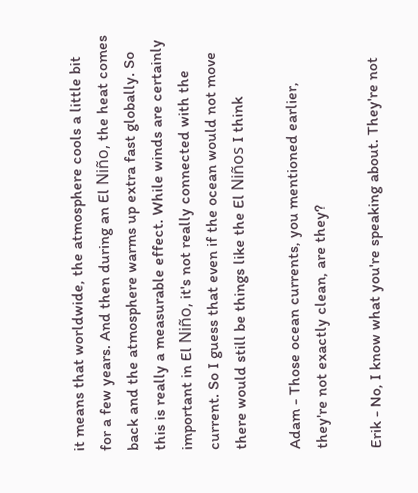it means that worldwide, the atmosphere cools a little bit for a few years. And then during an El Niño, the heat comes back and the atmosphere warms up extra fast globally. So this is really a measurable effect. While winds are certainly important in El Niño, it's not really connected with the current. So I guess that even if the ocean would not move there would still be things like the El Niños I think

Adam - Those ocean currents, you mentioned earlier, they're not exactly clean, are they?

Erik - No, I know what you're speaking about. They're not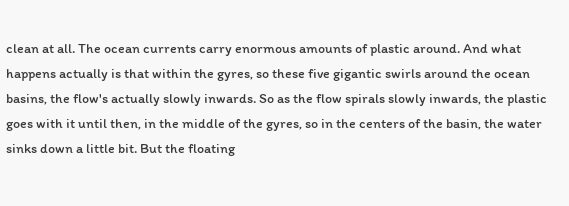clean at all. The ocean currents carry enormous amounts of plastic around. And what happens actually is that within the gyres, so these five gigantic swirls around the ocean basins, the flow's actually slowly inwards. So as the flow spirals slowly inwards, the plastic goes with it until then, in the middle of the gyres, so in the centers of the basin, the water sinks down a little bit. But the floating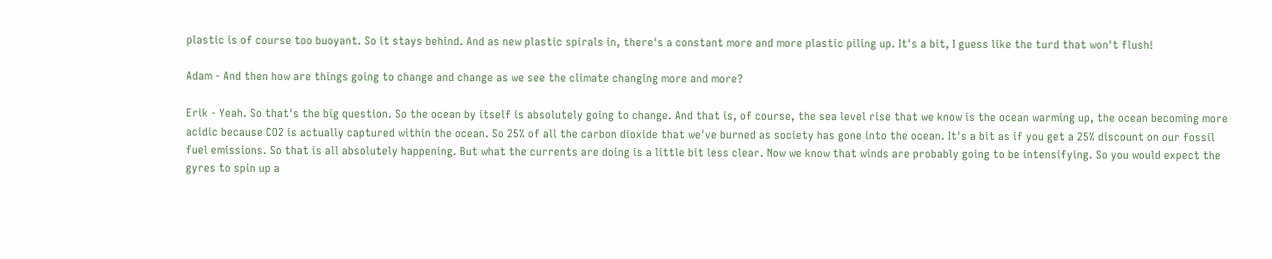plastic is of course too buoyant. So it stays behind. And as new plastic spirals in, there's a constant more and more plastic piling up. It's a bit, I guess like the turd that won't flush!

Adam - And then how are things going to change and change as we see the climate changing more and more?

Erik - Yeah. So that's the big question. So the ocean by itself is absolutely going to change. And that is, of course, the sea level rise that we know is the ocean warming up, the ocean becoming more acidic because CO2 is actually captured within the ocean. So 25% of all the carbon dioxide that we've burned as society has gone into the ocean. It's a bit as if you get a 25% discount on our fossil fuel emissions. So that is all absolutely happening. But what the currents are doing is a little bit less clear. Now we know that winds are probably going to be intensifying. So you would expect the gyres to spin up a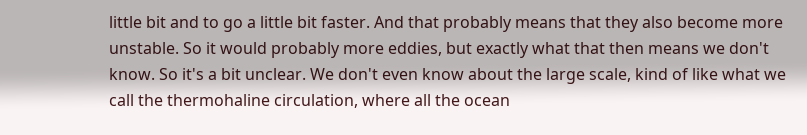little bit and to go a little bit faster. And that probably means that they also become more unstable. So it would probably more eddies, but exactly what that then means we don't know. So it's a bit unclear. We don't even know about the large scale, kind of like what we call the thermohaline circulation, where all the ocean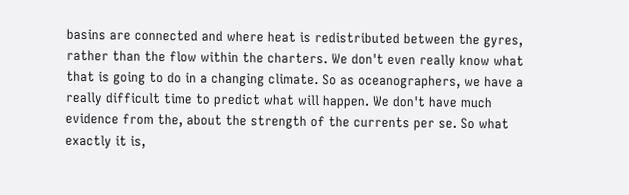basins are connected and where heat is redistributed between the gyres, rather than the flow within the charters. We don't even really know what that is going to do in a changing climate. So as oceanographers, we have a really difficult time to predict what will happen. We don't have much evidence from the, about the strength of the currents per se. So what exactly it is,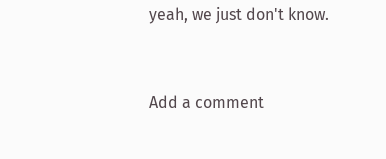yeah, we just don't know.


Add a comment